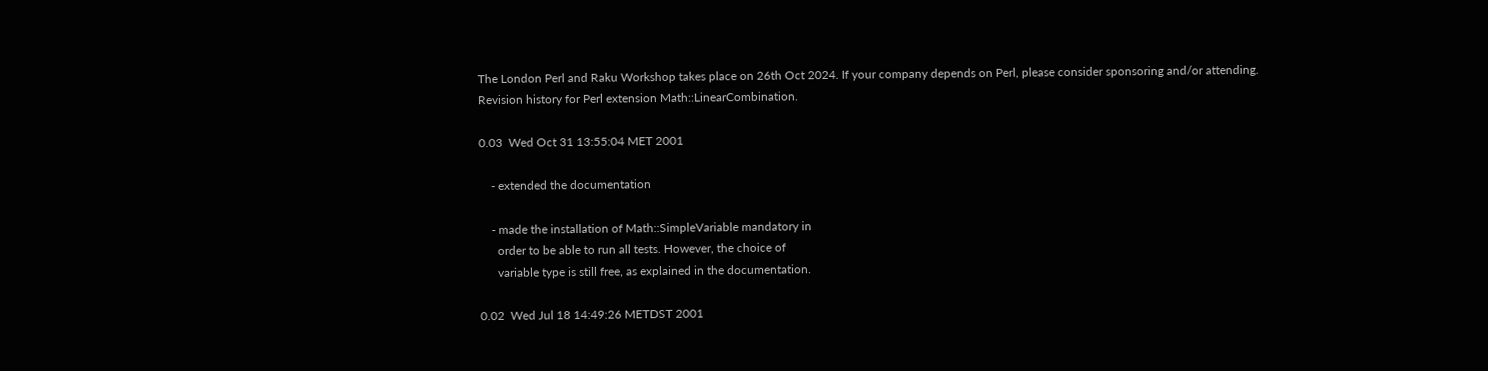The London Perl and Raku Workshop takes place on 26th Oct 2024. If your company depends on Perl, please consider sponsoring and/or attending.
Revision history for Perl extension Math::LinearCombination.

0.03  Wed Oct 31 13:55:04 MET 2001

    - extended the documentation

    - made the installation of Math::SimpleVariable mandatory in
      order to be able to run all tests. However, the choice of
      variable type is still free, as explained in the documentation.

0.02  Wed Jul 18 14:49:26 METDST 2001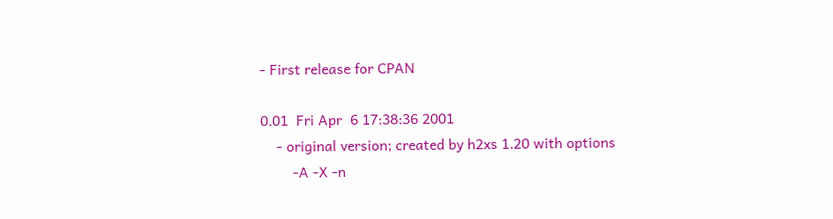- First release for CPAN

0.01  Fri Apr  6 17:38:36 2001
    - original version; created by h2xs 1.20 with options
        -A -X -n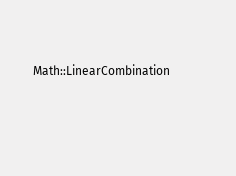Math::LinearCombination